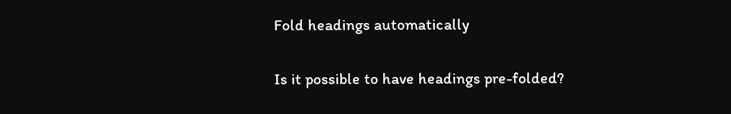Fold headings automatically

Is it possible to have headings pre-folded?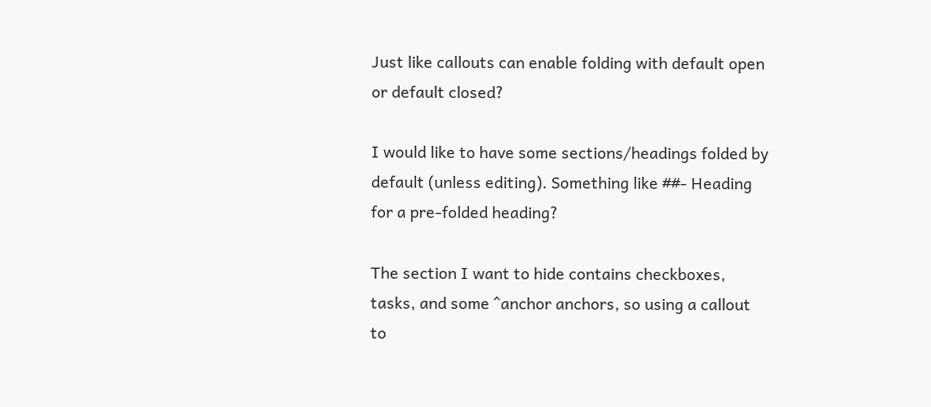Just like callouts can enable folding with default open or default closed?

I would like to have some sections/headings folded by default (unless editing). Something like ##- Heading for a pre-folded heading?

The section I want to hide contains checkboxes, tasks, and some ^anchor anchors, so using a callout to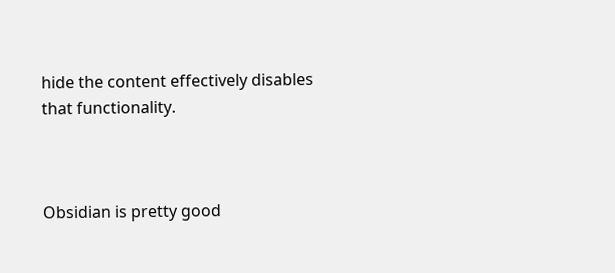hide the content effectively disables that functionality.



Obsidian is pretty good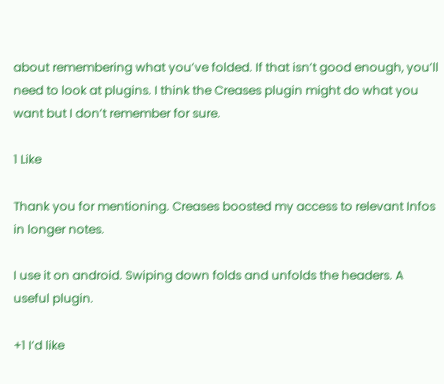about remembering what you’ve folded. If that isn’t good enough, you’ll need to look at plugins. I think the Creases plugin might do what you want but I don’t remember for sure.

1 Like

Thank you for mentioning. Creases boosted my access to relevant Infos in longer notes.

I use it on android. Swiping down folds and unfolds the headers. A useful plugin.

+1 I’d like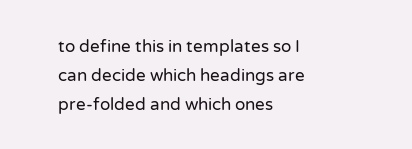to define this in templates so I can decide which headings are pre-folded and which ones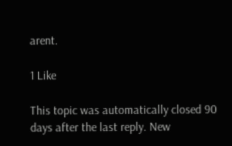arent.

1 Like

This topic was automatically closed 90 days after the last reply. New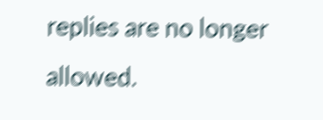replies are no longer allowed.